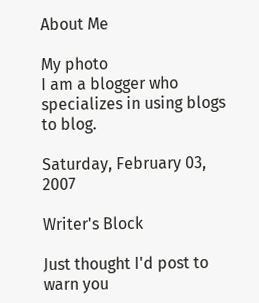About Me

My photo
I am a blogger who specializes in using blogs to blog.

Saturday, February 03, 2007

Writer's Block

Just thought I'd post to warn you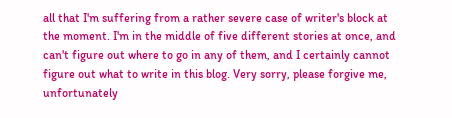all that I'm suffering from a rather severe case of writer's block at the moment. I'm in the middle of five different stories at once, and can't figure out where to go in any of them, and I certainly cannot figure out what to write in this blog. Very sorry, please forgive me, unfortunately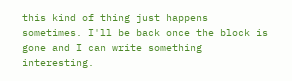this kind of thing just happens sometimes. I'll be back once the block is gone and I can write something interesting.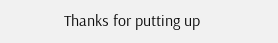Thanks for putting up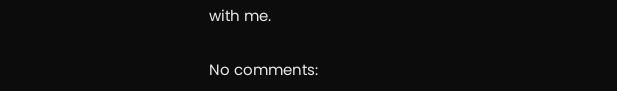with me.


No comments: